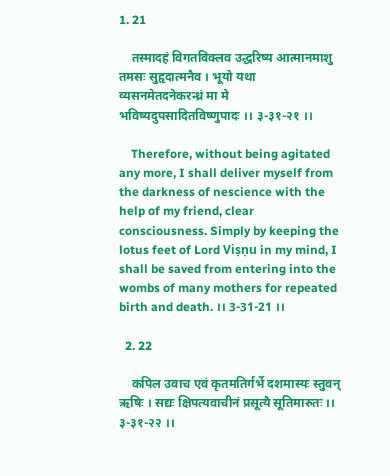1. 21

    तस्मादहं विगतविक्लव उद्धरिष्य आत्मानमाशु तमसः सुहृदात्मनैव । भूयो यथा व्यसनमेतदनेकरन्ध्रं मा मे भविष्यदुपसादितविष्णुपादः ।। ३-३१-२१ ।।

    Therefore, without being agitated any more, I shall deliver myself from the darkness of nescience with the help of my friend, clear consciousness. Simply by keeping the lotus feet of Lord Viṣṇu in my mind, I shall be saved from entering into the wombs of many mothers for repeated birth and death. ।। 3-31-21 ।।

  2. 22

    कपिल उवाच एवं कृतमतिर्गर्भे दशमास्यः स्तुवन् ऋषिः । सद्यः क्षिपत्यवाचीनं प्रसूत्यै सूतिमारुतः ।। ३-३१-२२ ।।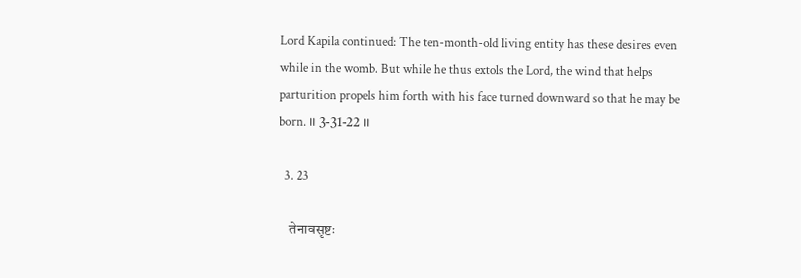Lord Kapila continued: The ten-month-old living entity has these desires even while in the womb. But while he thus extols the Lord, the wind that helps parturition propels him forth with his face turned downward so that he may be born. ।। 3-31-22 ।।

  3. 23

    तेनावसृष्टः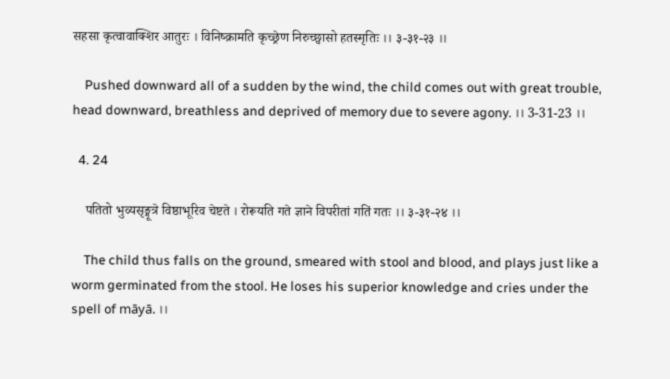सहसा कृत्वावाक्शिर आतुरः । विनिष्क्रामति कृच्छ्रेण निरुच्छ्वासो हतस्मृतिः ।। ३-३१-२३ ।।

    Pushed downward all of a sudden by the wind, the child comes out with great trouble, head downward, breathless and deprived of memory due to severe agony. ।। 3-31-23 ।।

  4. 24

    पतितो भुव्यसृङ्मूत्रे विष्ठाभूरिव चेष्टते । रोरूयति गते ज्ञाने विपरीतां गतिं गतः ।। ३-३१-२४ ।।

    The child thus falls on the ground, smeared with stool and blood, and plays just like a worm germinated from the stool. He loses his superior knowledge and cries under the spell of māyā. ।।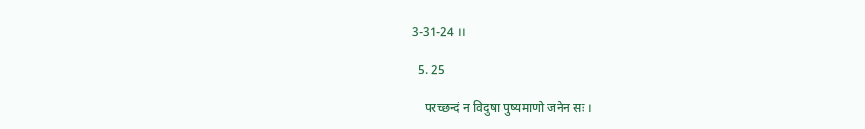3-31-24 ।।

  5. 25

    परच्छन्दं न विदुषा पुष्यमाणो जनेन सः ।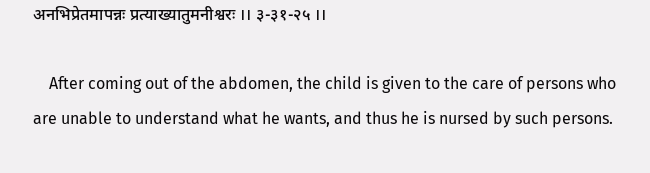अनभिप्रेतमापन्नः प्रत्याख्यातुमनीश्वरः ।। ३-३१-२५ ।।

    After coming out of the abdomen, the child is given to the care of persons who are unable to understand what he wants, and thus he is nursed by such persons.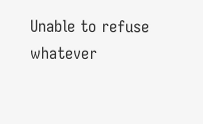Unable to refuse whatever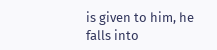is given to him, he falls into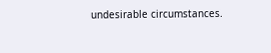undesirable circumstances.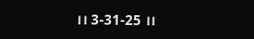।। 3-31-25 ।।